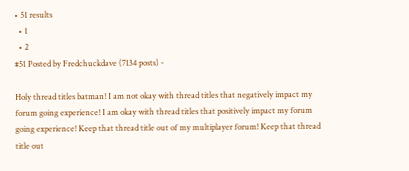• 51 results
  • 1
  • 2
#51 Posted by Fredchuckdave (7134 posts) -

Holy thread titles batman! I am not okay with thread titles that negatively impact my forum going experience! I am okay with thread titles that positively impact my forum going experience! Keep that thread title out of my multiplayer forum! Keep that thread title out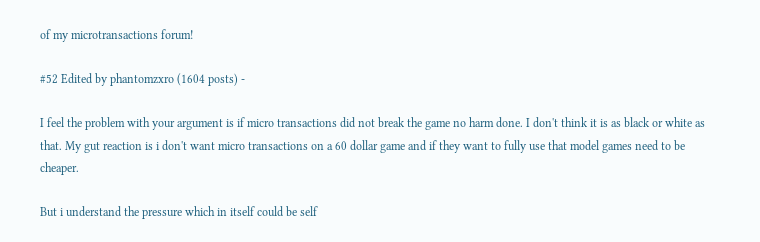of my microtransactions forum!

#52 Edited by phantomzxro (1604 posts) -

I feel the problem with your argument is if micro transactions did not break the game no harm done. I don't think it is as black or white as that. My gut reaction is i don't want micro transactions on a 60 dollar game and if they want to fully use that model games need to be cheaper.

But i understand the pressure which in itself could be self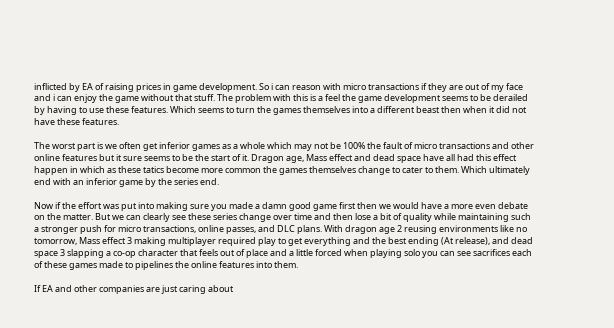inflicted by EA of raising prices in game development. So i can reason with micro transactions if they are out of my face and i can enjoy the game without that stuff. The problem with this is a feel the game development seems to be derailed by having to use these features. Which seems to turn the games themselves into a different beast then when it did not have these features.

The worst part is we often get inferior games as a whole which may not be 100% the fault of micro transactions and other online features but it sure seems to be the start of it. Dragon age, Mass effect and dead space have all had this effect happen in which as these tatics become more common the games themselves change to cater to them. Which ultimately end with an inferior game by the series end.

Now if the effort was put into making sure you made a damn good game first then we would have a more even debate on the matter. But we can clearly see these series change over time and then lose a bit of quality while maintaining such a stronger push for micro transactions, online passes, and DLC plans. With dragon age 2 reusing environments like no tomorrow, Mass effect 3 making multiplayer required play to get everything and the best ending (At release), and dead space 3 slapping a co-op character that feels out of place and a little forced when playing solo you can see sacrifices each of these games made to pipelines the online features into them.

If EA and other companies are just caring about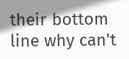their bottom line why can't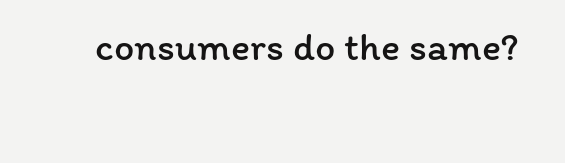consumers do the same?